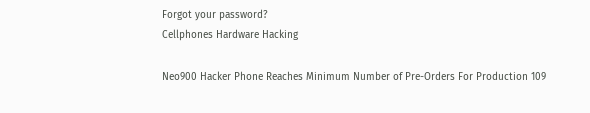Forgot your password?
Cellphones Hardware Hacking

Neo900 Hacker Phone Reaches Minimum Number of Pre-Orders For Production 109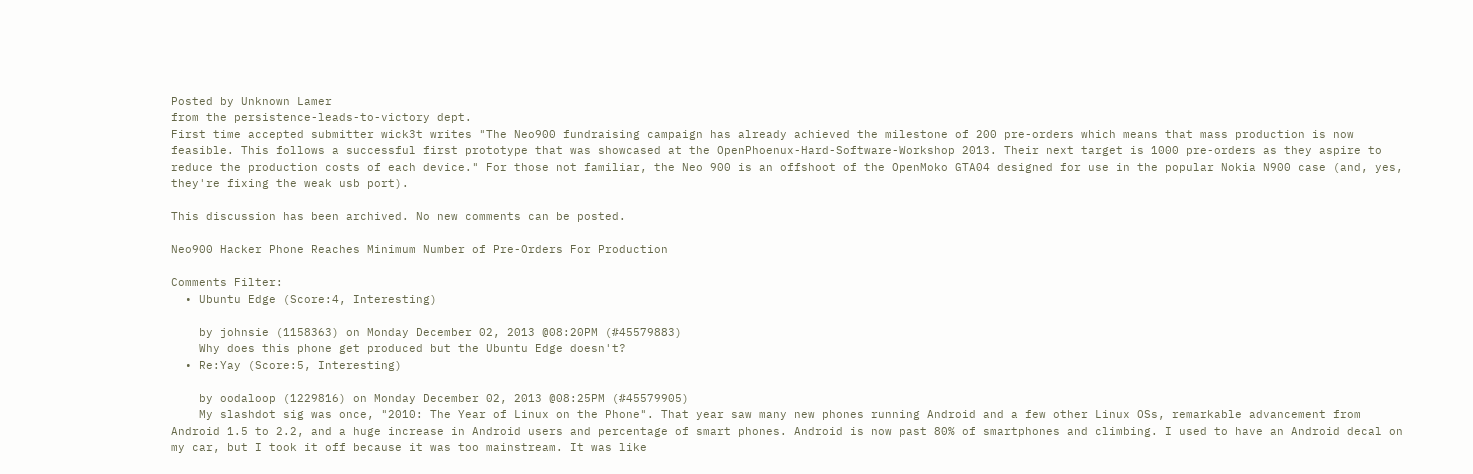Posted by Unknown Lamer
from the persistence-leads-to-victory dept.
First time accepted submitter wick3t writes "The Neo900 fundraising campaign has already achieved the milestone of 200 pre-orders which means that mass production is now feasible. This follows a successful first prototype that was showcased at the OpenPhoenux-Hard-Software-Workshop 2013. Their next target is 1000 pre-orders as they aspire to reduce the production costs of each device." For those not familiar, the Neo 900 is an offshoot of the OpenMoko GTA04 designed for use in the popular Nokia N900 case (and, yes, they're fixing the weak usb port).

This discussion has been archived. No new comments can be posted.

Neo900 Hacker Phone Reaches Minimum Number of Pre-Orders For Production

Comments Filter:
  • Ubuntu Edge (Score:4, Interesting)

    by johnsie (1158363) on Monday December 02, 2013 @08:20PM (#45579883)
    Why does this phone get produced but the Ubuntu Edge doesn't?
  • Re:Yay (Score:5, Interesting)

    by oodaloop (1229816) on Monday December 02, 2013 @08:25PM (#45579905)
    My slashdot sig was once, "2010: The Year of Linux on the Phone". That year saw many new phones running Android and a few other Linux OSs, remarkable advancement from Android 1.5 to 2.2, and a huge increase in Android users and percentage of smart phones. Android is now past 80% of smartphones and climbing. I used to have an Android decal on my car, but I took it off because it was too mainstream. It was like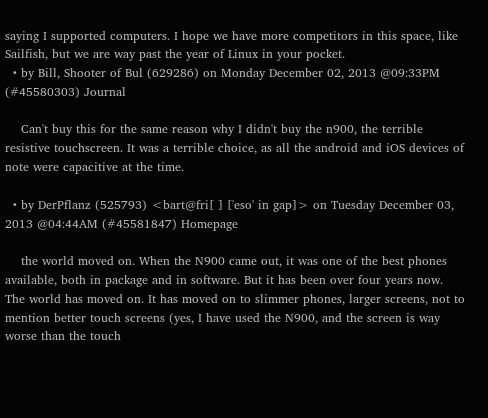saying I supported computers. I hope we have more competitors in this space, like Sailfish, but we are way past the year of Linux in your pocket.
  • by Bill, Shooter of Bul (629286) on Monday December 02, 2013 @09:33PM (#45580303) Journal

    Can't buy this for the same reason why I didn't buy the n900, the terrible resistive touchscreen. It was a terrible choice, as all the android and iOS devices of note were capacitive at the time.

  • by DerPflanz (525793) <bart@fri[ ] ['eso' in gap]> on Tuesday December 03, 2013 @04:44AM (#45581847) Homepage

    the world moved on. When the N900 came out, it was one of the best phones available, both in package and in software. But it has been over four years now. The world has moved on. It has moved on to slimmer phones, larger screens, not to mention better touch screens (yes, I have used the N900, and the screen is way worse than the touch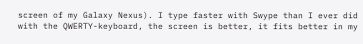screen of my Galaxy Nexus). I type faster with Swype than I ever did with the QWERTY-keyboard, the screen is better, it fits better in my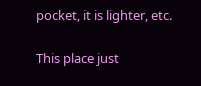pocket, it is lighter, etc.

This place just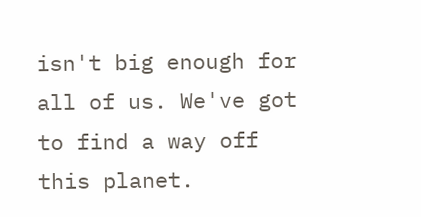isn't big enough for all of us. We've got to find a way off this planet.